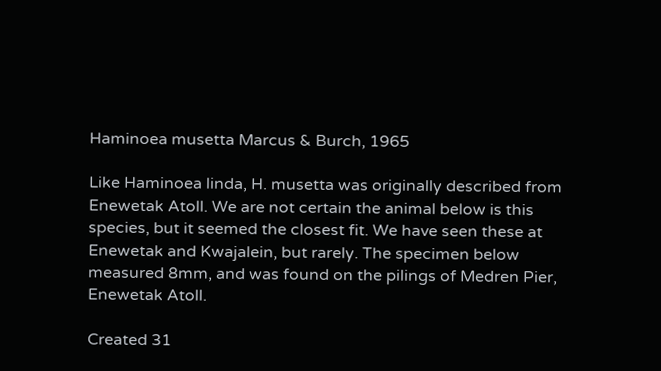Haminoea musetta Marcus & Burch, 1965

Like Haminoea linda, H. musetta was originally described from Enewetak Atoll. We are not certain the animal below is this species, but it seemed the closest fit. We have seen these at Enewetak and Kwajalein, but rarely. The specimen below measured 8mm, and was found on the pilings of Medren Pier, Enewetak Atoll.

Created 31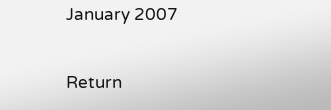January 2007

Return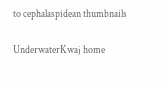to cephalaspidean thumbnails

UnderwaterKwaj home